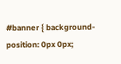#banner { background-position: 0px 0px;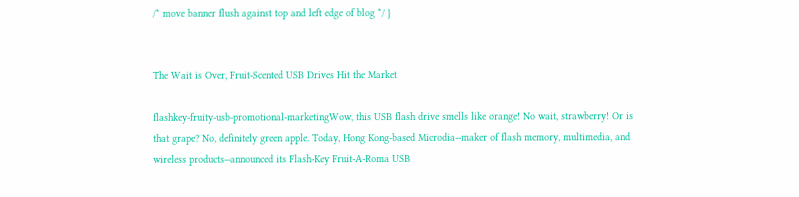/* move banner flush against top and left edge of blog */ }


The Wait is Over, Fruit-Scented USB Drives Hit the Market

flashkey-fruity-usb-promotional-marketingWow, this USB flash drive smells like orange! No wait, strawberry! Or is that grape? No, definitely green apple. Today, Hong Kong-based Microdia--maker of flash memory, multimedia, and wireless products--announced its Flash-Key Fruit-A-Roma USB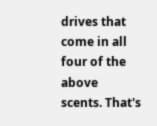drives that come in all four of the above scents. That's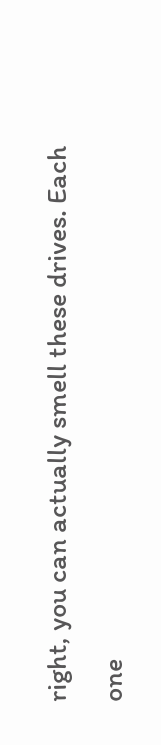right, you can actually smell these drives. Each one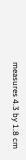measures 4.3 by 1.8 cm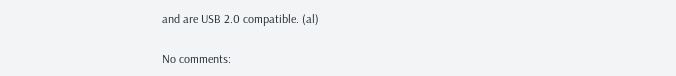and are USB 2.0 compatible. (al)

No comments: